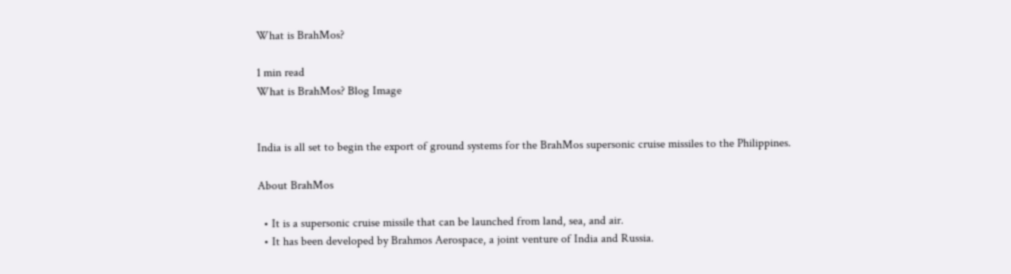What is BrahMos?

1 min read
What is BrahMos? Blog Image


India is all set to begin the export of ground systems for the BrahMos supersonic cruise missiles to the Philippines.

About BrahMos

  • It is a supersonic cruise missile that can be launched from land, sea, and air.
  • It has been developed by Brahmos Aerospace, a joint venture of India and Russia.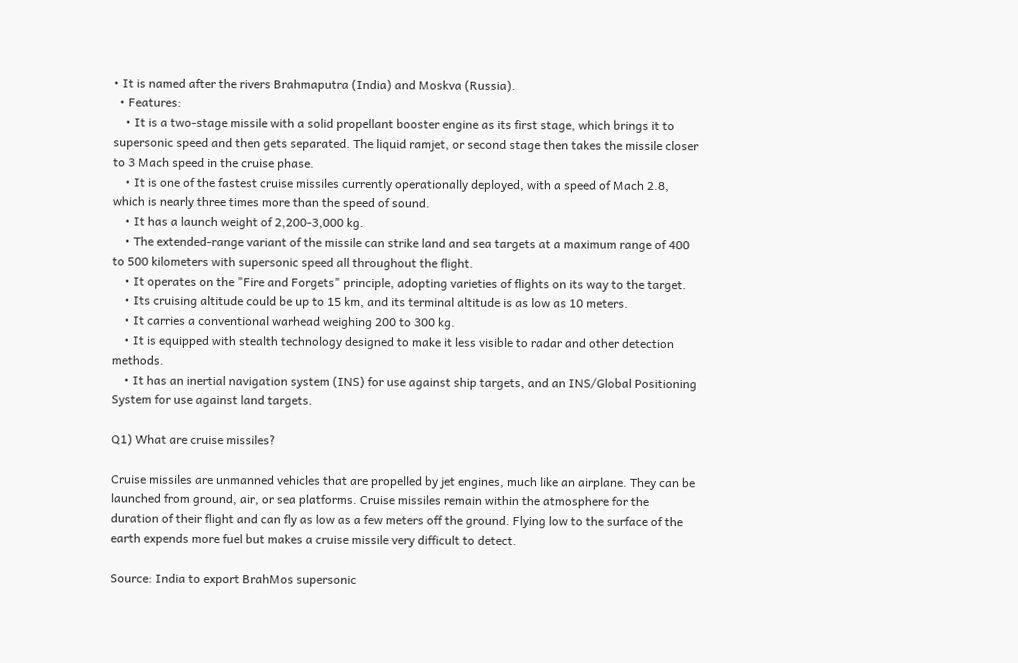• It is named after the rivers Brahmaputra (India) and Moskva (Russia).
  • Features:
    • It is a two-stage missile with a solid propellant booster engine as its first stage, which brings it to supersonic speed and then gets separated. The liquid ramjet, or second stage then takes the missile closer to 3 Mach speed in the cruise phase.
    • It is one of the fastest cruise missiles currently operationally deployed, with a speed of Mach 2.8, which is nearly three times more than the speed of sound.
    • It has a launch weight of 2,200-3,000 kg.
    • The extended-range variant of the missile can strike land and sea targets at a maximum range of 400 to 500 kilometers with supersonic speed all throughout the flight.
    • It operates on the "Fire and Forgets" principle, adopting varieties of flights on its way to the target.
    • Its cruising altitude could be up to 15 km, and its terminal altitude is as low as 10 meters.
    • It carries a conventional warhead weighing 200 to 300 kg.
    • It is equipped with stealth technology designed to make it less visible to radar and other detection methods.
    • It has an inertial navigation system (INS) for use against ship targets, and an INS/Global Positioning System for use against land targets.

Q1) What are cruise missiles?

Cruise missiles are unmanned vehicles that are propelled by jet engines, much like an airplane. They can be launched from ground, air, or sea platforms. Cruise missiles remain within the atmosphere for the duration of their flight and can fly as low as a few meters off the ground. Flying low to the surface of the earth expends more fuel but makes a cruise missile very difficult to detect.

Source: India to export BrahMos supersonic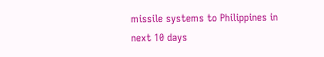missile systems to Philippines in next 10 days